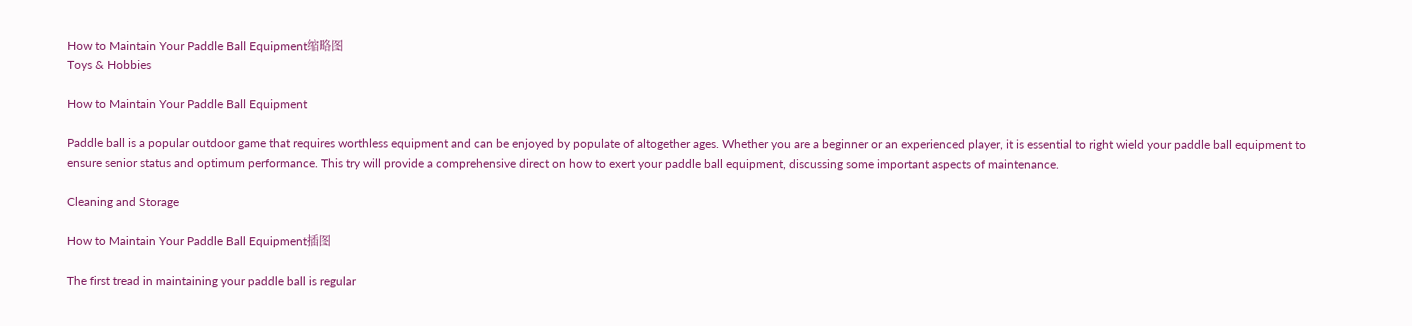How to Maintain Your Paddle Ball Equipment缩略图
Toys & Hobbies

How to Maintain Your Paddle Ball Equipment

Paddle ball is a popular outdoor game that requires worthless equipment and can be enjoyed by populate of altogether ages. Whether you are a beginner or an experienced player, it is essential to right wield your paddle ball equipment to ensure senior status and optimum performance. This try will provide a comprehensive direct on how to exert your paddle ball equipment, discussing some important aspects of maintenance.

Cleaning and Storage

How to Maintain Your Paddle Ball Equipment插图

The first tread in maintaining your paddle ball is regular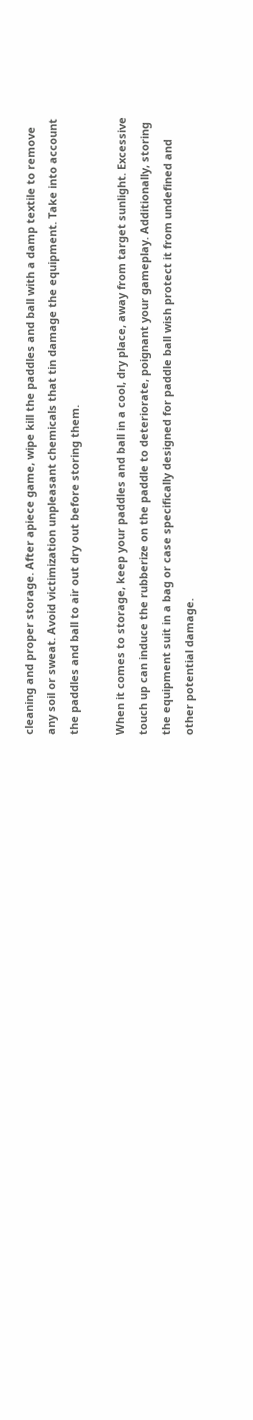cleaning and proper storage. After apiece game, wipe kill the paddles and ball with a damp textile to remove any soil or sweat. Avoid victimization unpleasant chemicals that tin damage the equipment. Take into account the paddles and ball to air out dry out before storing them.

When it comes to storage, keep your paddles and ball in a cool, dry place, away from target sunlight. Excessive touch up can induce the rubberize on the paddle to deteriorate, poignant your gameplay. Additionally, storing the equipment suit in a bag or case specifically designed for paddle ball wish protect it from undefined and other potential damage.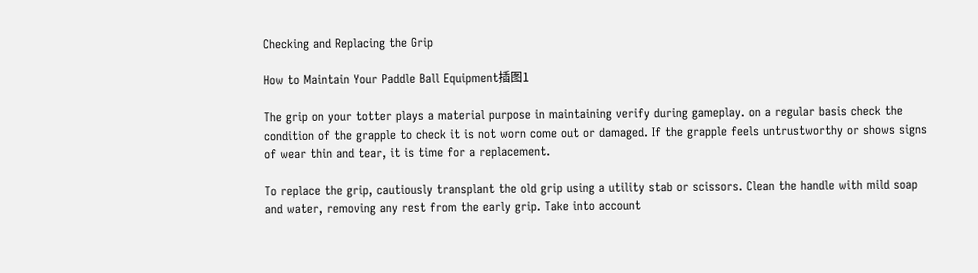Checking and Replacing the Grip

How to Maintain Your Paddle Ball Equipment插图1

The grip on your totter plays a material purpose in maintaining verify during gameplay. on a regular basis check the condition of the grapple to check it is not worn come out or damaged. If the grapple feels untrustworthy or shows signs of wear thin and tear, it is time for a replacement.

To replace the grip, cautiously transplant the old grip using a utility stab or scissors. Clean the handle with mild soap and water, removing any rest from the early grip. Take into account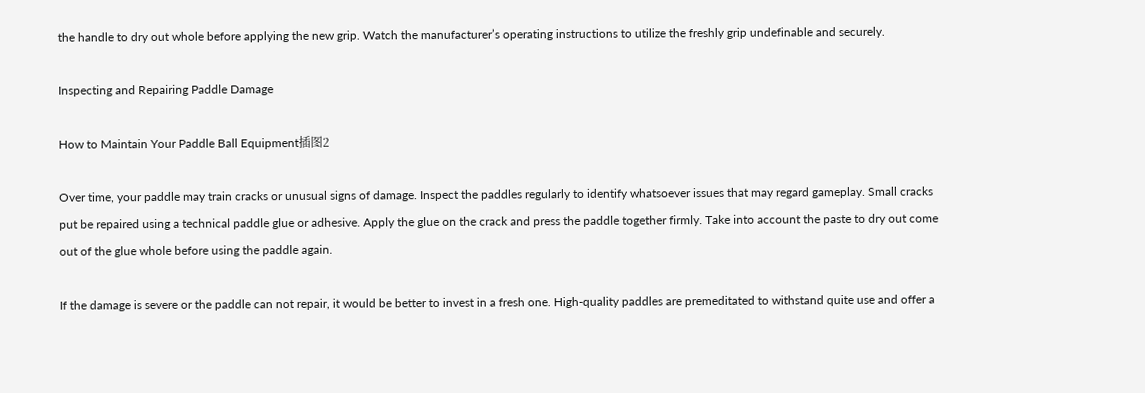the handle to dry out whole before applying the new grip. Watch the manufacturer’s operating instructions to utilize the freshly grip undefinable and securely.

Inspecting and Repairing Paddle Damage

How to Maintain Your Paddle Ball Equipment插图2

Over time, your paddle may train cracks or unusual signs of damage. Inspect the paddles regularly to identify whatsoever issues that may regard gameplay. Small cracks put be repaired using a technical paddle glue or adhesive. Apply the glue on the crack and press the paddle together firmly. Take into account the paste to dry out come out of the glue whole before using the paddle again.

If the damage is severe or the paddle can not repair, it would be better to invest in a fresh one. High-quality paddles are premeditated to withstand quite use and offer a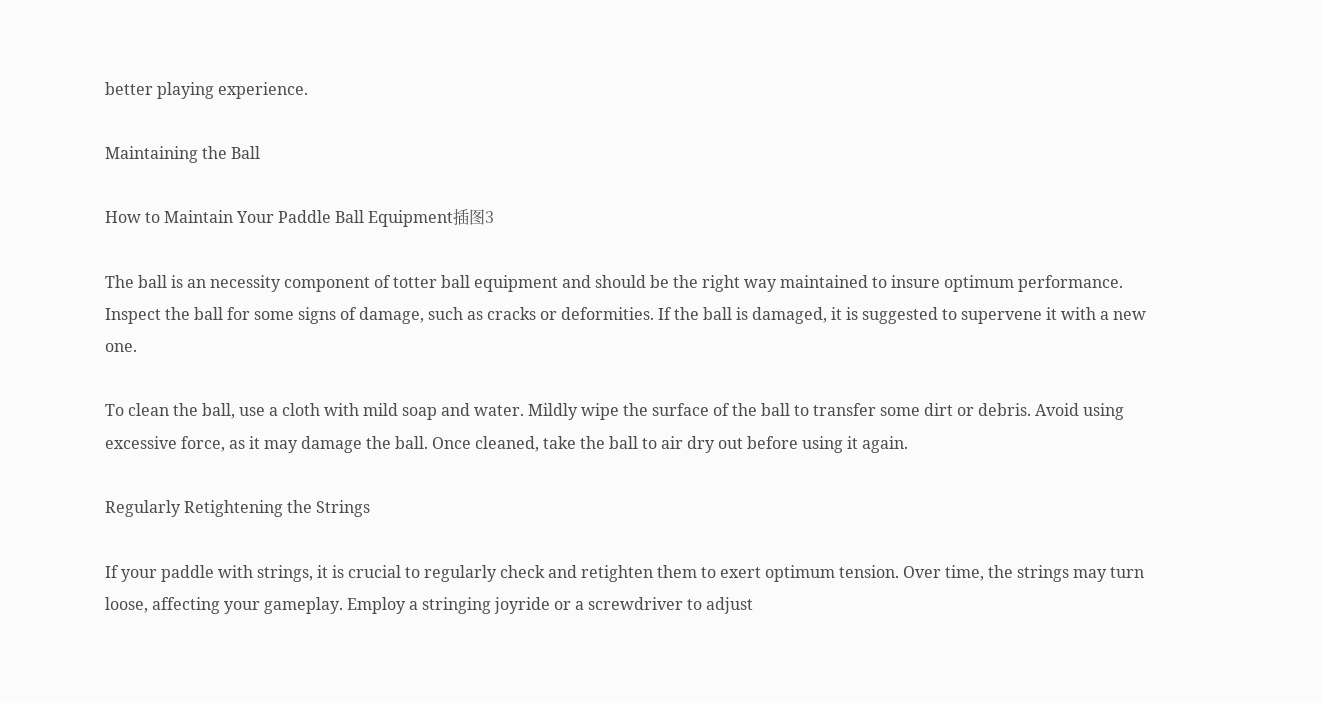better playing experience.

Maintaining the Ball

How to Maintain Your Paddle Ball Equipment插图3

The ball is an necessity component of totter ball equipment and should be the right way maintained to insure optimum performance. Inspect the ball for some signs of damage, such as cracks or deformities. If the ball is damaged, it is suggested to supervene it with a new one.

To clean the ball, use a cloth with mild soap and water. Mildly wipe the surface of the ball to transfer some dirt or debris. Avoid using excessive force, as it may damage the ball. Once cleaned, take the ball to air dry out before using it again.

Regularly Retightening the Strings

If your paddle with strings, it is crucial to regularly check and retighten them to exert optimum tension. Over time, the strings may turn loose, affecting your gameplay. Employ a stringing joyride or a screwdriver to adjust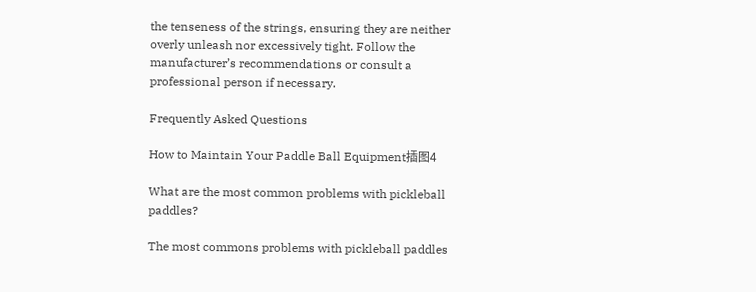the tenseness of the strings, ensuring they are neither overly unleash nor excessively tight. Follow the manufacturer’s recommendations or consult a professional person if necessary.

Frequently Asked Questions

How to Maintain Your Paddle Ball Equipment插图4

What are the most common problems with pickleball paddles?

The most commons problems with pickleball paddles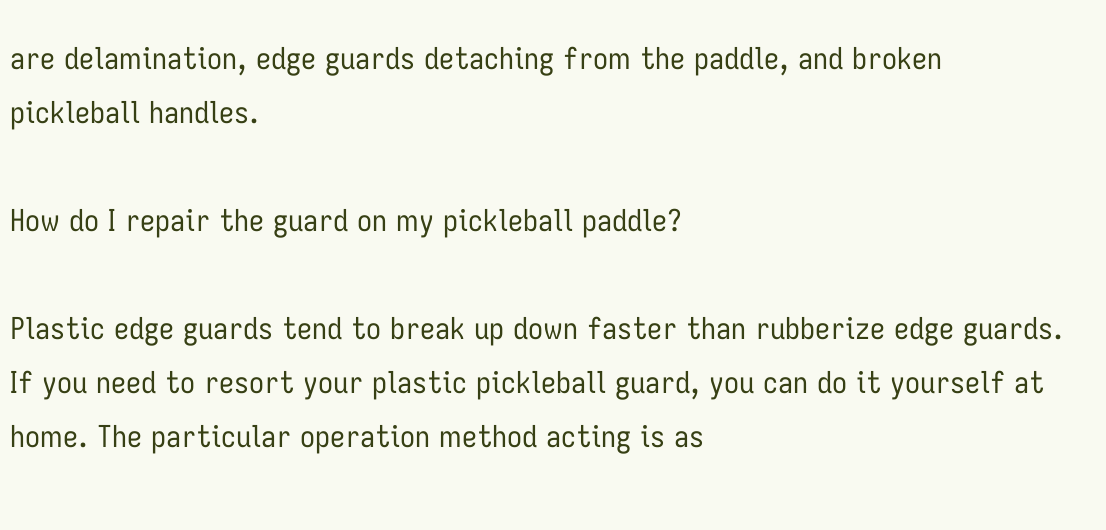are delamination, edge guards detaching from the paddle, and broken pickleball handles.

How do I repair the guard on my pickleball paddle?

Plastic edge guards tend to break up down faster than rubberize edge guards. If you need to resort your plastic pickleball guard, you can do it yourself at home. The particular operation method acting is as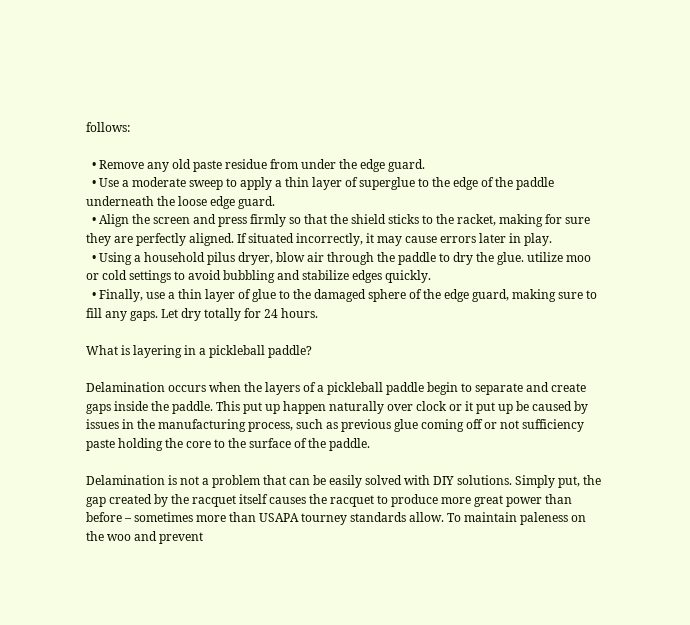follows:

  • Remove any old paste residue from under the edge guard.
  • Use a moderate sweep to apply a thin layer of superglue to the edge of the paddle underneath the loose edge guard.
  • Align the screen and press firmly so that the shield sticks to the racket, making for sure they are perfectly aligned. If situated incorrectly, it may cause errors later in play.
  • Using a household pilus dryer, blow air through the paddle to dry the glue. utilize moo or cold settings to avoid bubbling and stabilize edges quickly.
  • Finally, use a thin layer of glue to the damaged sphere of the edge guard, making sure to fill any gaps. Let dry totally for 24 hours.

What is layering in a pickleball paddle?

Delamination occurs when the layers of a pickleball paddle begin to separate and create gaps inside the paddle. This put up happen naturally over clock or it put up be caused by issues in the manufacturing process, such as previous glue coming off or not sufficiency paste holding the core to the surface of the paddle.

Delamination is not a problem that can be easily solved with DIY solutions. Simply put, the gap created by the racquet itself causes the racquet to produce more great power than before – sometimes more than USAPA tourney standards allow. To maintain paleness on the woo and prevent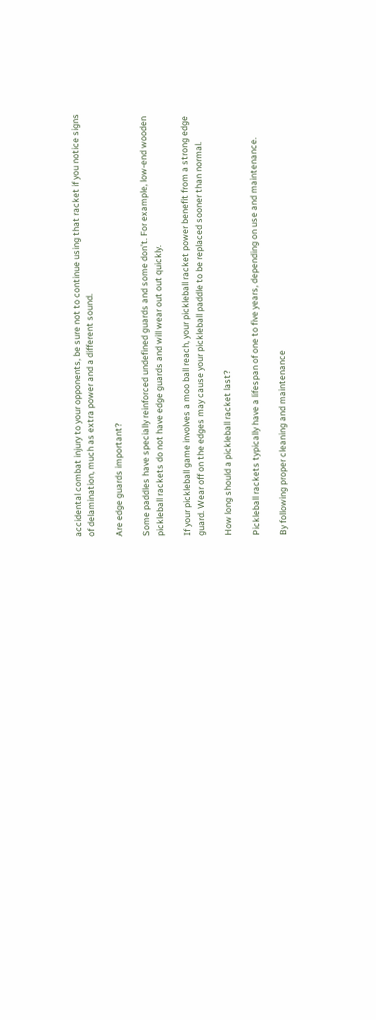accidental combat injury to your opponents, be sure not to continue using that racket if you notice signs of delamination, much as extra power and a different sound.

Are edge guards important?

Some paddles have specially reinforced undefined guards and some don’t. For example, low-end wooden pickleball rackets do not have edge guards and will wear out out quickly.

If your pickleball game involves a moo ball reach, your pickleball racket power benefit from a strong edge guard. Wear off on the edges may cause your pickleball paddle to be replaced sooner than normal.

How long should a pickleball racket last?

Pickleball rackets typically have a lifespan of one to five years, depending on use and maintenance.

By following proper cleaning and maintenance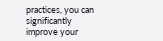practices, you can significantly improve your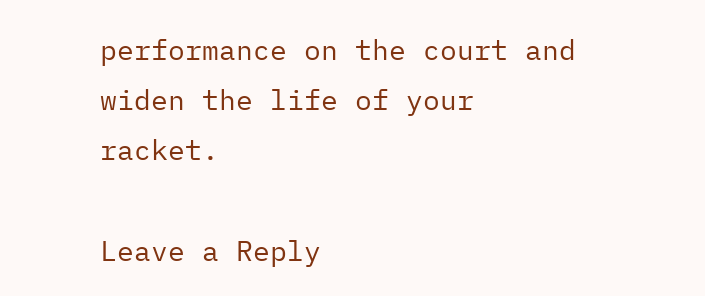performance on the court and widen the life of your racket.

Leave a Reply